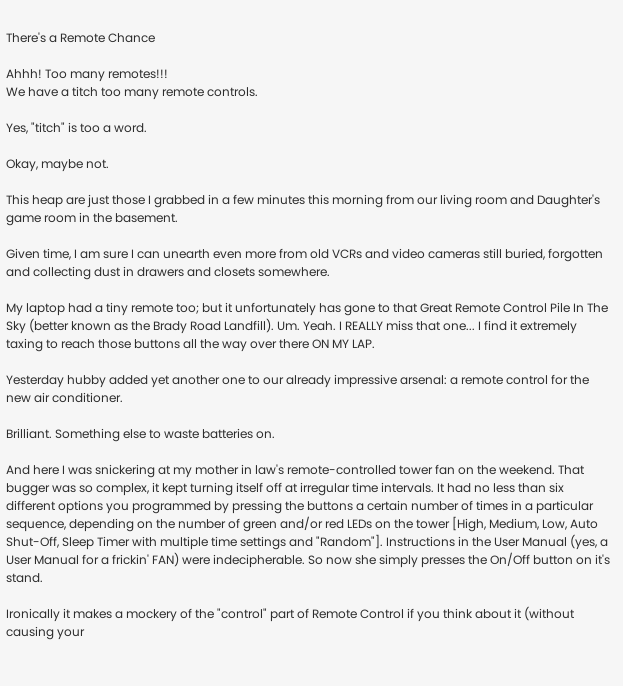There's a Remote Chance

Ahhh! Too many remotes!!!
We have a titch too many remote controls.

Yes, "titch" is too a word.

Okay, maybe not.

This heap are just those I grabbed in a few minutes this morning from our living room and Daughter's game room in the basement.

Given time, I am sure I can unearth even more from old VCRs and video cameras still buried, forgotten and collecting dust in drawers and closets somewhere.

My laptop had a tiny remote too; but it unfortunately has gone to that Great Remote Control Pile In The Sky (better known as the Brady Road Landfill). Um. Yeah. I REALLY miss that one... I find it extremely taxing to reach those buttons all the way over there ON MY LAP.

Yesterday hubby added yet another one to our already impressive arsenal: a remote control for the new air conditioner.

Brilliant. Something else to waste batteries on.

And here I was snickering at my mother in law's remote-controlled tower fan on the weekend. That bugger was so complex, it kept turning itself off at irregular time intervals. It had no less than six different options you programmed by pressing the buttons a certain number of times in a particular sequence, depending on the number of green and/or red LEDs on the tower [High, Medium, Low, Auto Shut-Off, Sleep Timer with multiple time settings and "Random"]. Instructions in the User Manual (yes, a User Manual for a frickin' FAN) were indecipherable. So now she simply presses the On/Off button on it's stand.

Ironically it makes a mockery of the "control" part of Remote Control if you think about it (without causing your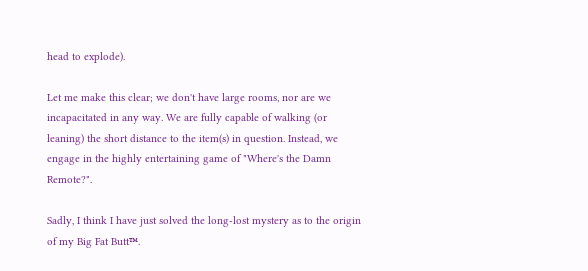head to explode).

Let me make this clear; we don't have large rooms, nor are we incapacitated in any way. We are fully capable of walking (or leaning) the short distance to the item(s) in question. Instead, we engage in the highly entertaining game of "Where's the Damn Remote?".

Sadly, I think I have just solved the long-lost mystery as to the origin of my Big Fat Butt™.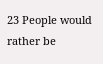23 People would rather be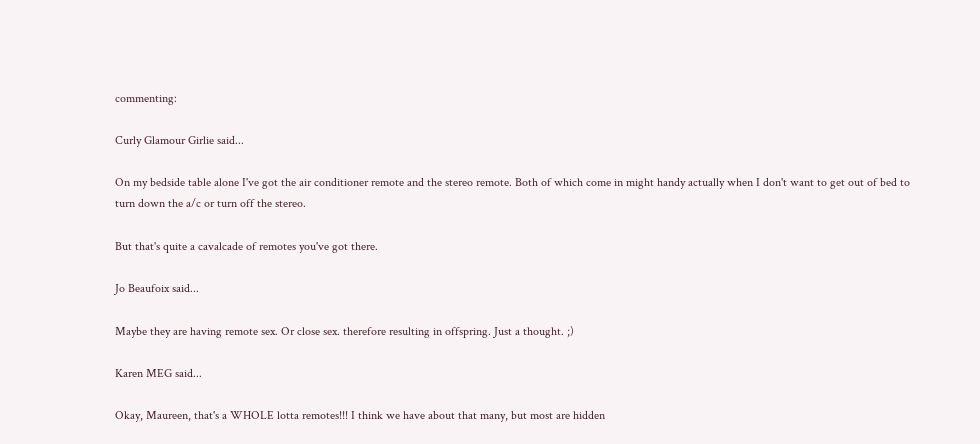commenting:

Curly Glamour Girlie said...

On my bedside table alone I've got the air conditioner remote and the stereo remote. Both of which come in might handy actually when I don't want to get out of bed to turn down the a/c or turn off the stereo.

But that's quite a cavalcade of remotes you've got there.

Jo Beaufoix said...

Maybe they are having remote sex. Or close sex. therefore resulting in offspring. Just a thought. ;)

Karen MEG said...

Okay, Maureen, that's a WHOLE lotta remotes!!! I think we have about that many, but most are hidden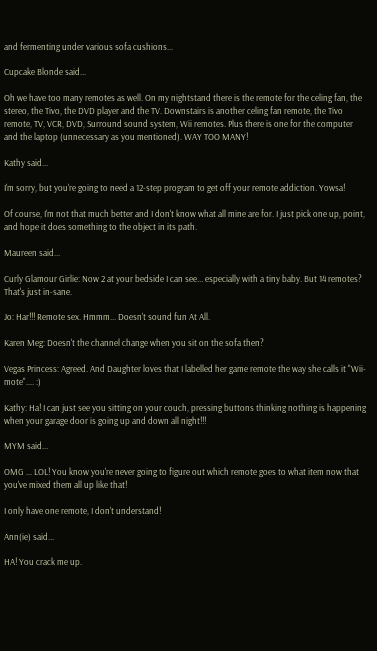and fermenting under various sofa cushions...

Cupcake Blonde said...

Oh we have too many remotes as well. On my nightstand there is the remote for the celing fan, the stereo, the Tivo, the DVD player and the TV. Downstairs is another celing fan remote, the Tivo remote, TV, VCR, DVD, Surround sound system, Wii remotes. Plus there is one for the computer and the laptop (unnecessary as you mentioned). WAY TOO MANY!

Kathy said...

I'm sorry, but you're going to need a 12-step program to get off your remote addiction. Yowsa!

Of course, I'm not that much better and I don't know what all mine are for. I just pick one up, point, and hope it does something to the object in its path.

Maureen said...

Curly Glamour Girlie: Now 2 at your bedside I can see... especially with a tiny baby. But 14 remotes? That's just in-sane.

Jo: Har!!! Remote sex. Hmmm... Doesn't sound fun At All.

Karen Meg: Doesn't the channel change when you sit on the sofa then?

Vegas Princess: Agreed. And Daughter loves that I labelled her game remote the way she calls it "Wii-mote".... :)

Kathy: Ha! I can just see you sitting on your couch, pressing buttons thinking nothing is happening when your garage door is going up and down all night!!!

MYM said...

OMG ... LOL! You know you're never going to figure out which remote goes to what item now that you've mixed them all up like that!

I only have one remote, I don't understand!

Ann(ie) said...

HA! You crack me up.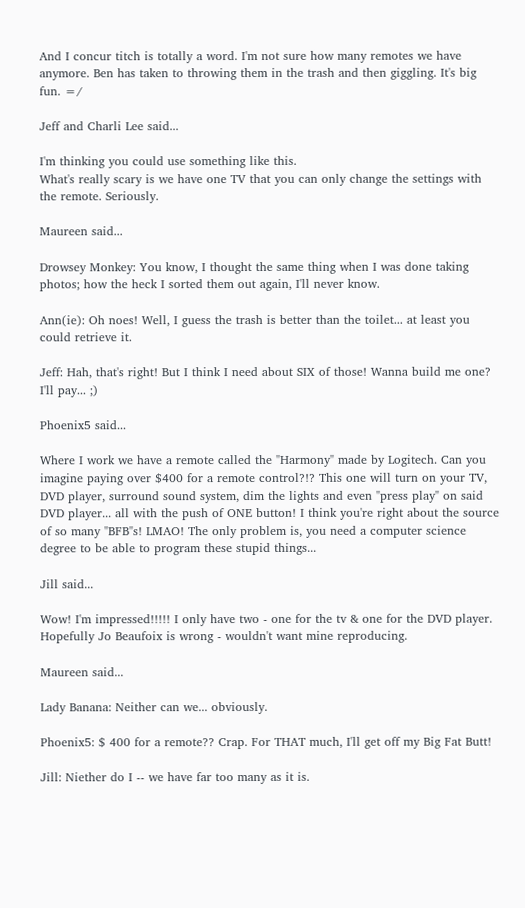And I concur titch is totally a word. I'm not sure how many remotes we have anymore. Ben has taken to throwing them in the trash and then giggling. It's big fun. =/

Jeff and Charli Lee said...

I'm thinking you could use something like this.
What's really scary is we have one TV that you can only change the settings with the remote. Seriously.

Maureen said...

Drowsey Monkey: You know, I thought the same thing when I was done taking photos; how the heck I sorted them out again, I'll never know.

Ann(ie): Oh noes! Well, I guess the trash is better than the toilet... at least you could retrieve it.

Jeff: Hah, that's right! But I think I need about SIX of those! Wanna build me one? I'll pay... ;)

Phoenix5 said...

Where I work we have a remote called the "Harmony" made by Logitech. Can you imagine paying over $400 for a remote control?!? This one will turn on your TV, DVD player, surround sound system, dim the lights and even "press play" on said DVD player... all with the push of ONE button! I think you're right about the source of so many "BFB"s! LMAO! The only problem is, you need a computer science degree to be able to program these stupid things...

Jill said...

Wow! I'm impressed!!!!! I only have two - one for the tv & one for the DVD player. Hopefully Jo Beaufoix is wrong - wouldn't want mine reproducing.

Maureen said...

Lady Banana: Neither can we... obviously.

Phoenix5: $ 400 for a remote?? Crap. For THAT much, I'll get off my Big Fat Butt!

Jill: Niether do I -- we have far too many as it is.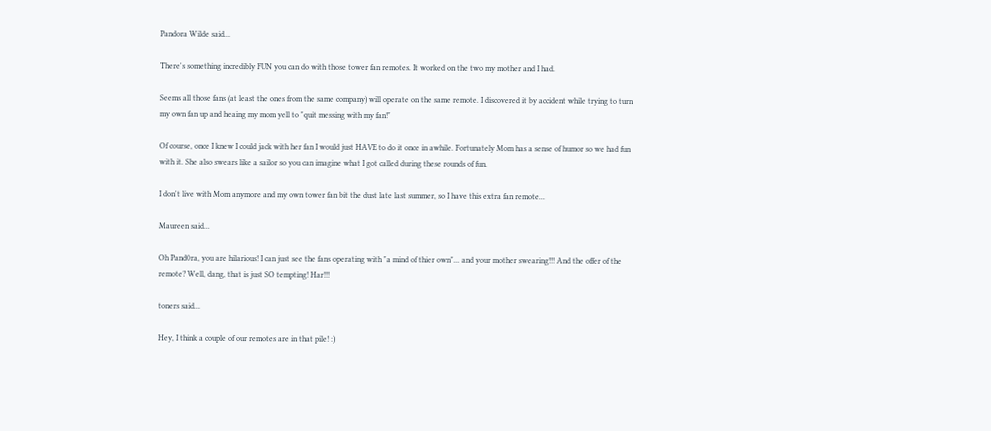Pandora Wilde said...

There's something incredibly FUN you can do with those tower fan remotes. It worked on the two my mother and I had.

Seems all those fans (at least the ones from the same company) will operate on the same remote. I discovered it by accident while trying to turn my own fan up and heaing my mom yell to "quit messing with my fan!"

Of course, once I knew I could jack with her fan I would just HAVE to do it once in awhile. Fortunately Mom has a sense of humor so we had fun with it. She also swears like a sailor so you can imagine what I got called during these rounds of fun.

I don't live with Mom anymore and my own tower fan bit the dust late last summer, so I have this extra fan remote...

Maureen said...

Oh Pand0ra, you are hilarious! I can just see the fans operating with "a mind of thier own"... and your mother swearing!!! And the offer of the remote? Well, dang, that is just SO tempting! Har!!!

toners said...

Hey, I think a couple of our remotes are in that pile! :)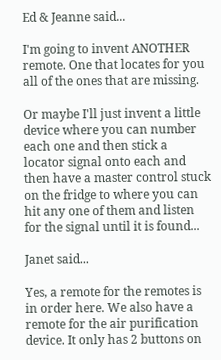Ed & Jeanne said...

I'm going to invent ANOTHER remote. One that locates for you all of the ones that are missing.

Or maybe I'll just invent a little device where you can number each one and then stick a locator signal onto each and then have a master control stuck on the fridge to where you can hit any one of them and listen for the signal until it is found...

Janet said...

Yes, a remote for the remotes is in order here. We also have a remote for the air purification device. It only has 2 buttons on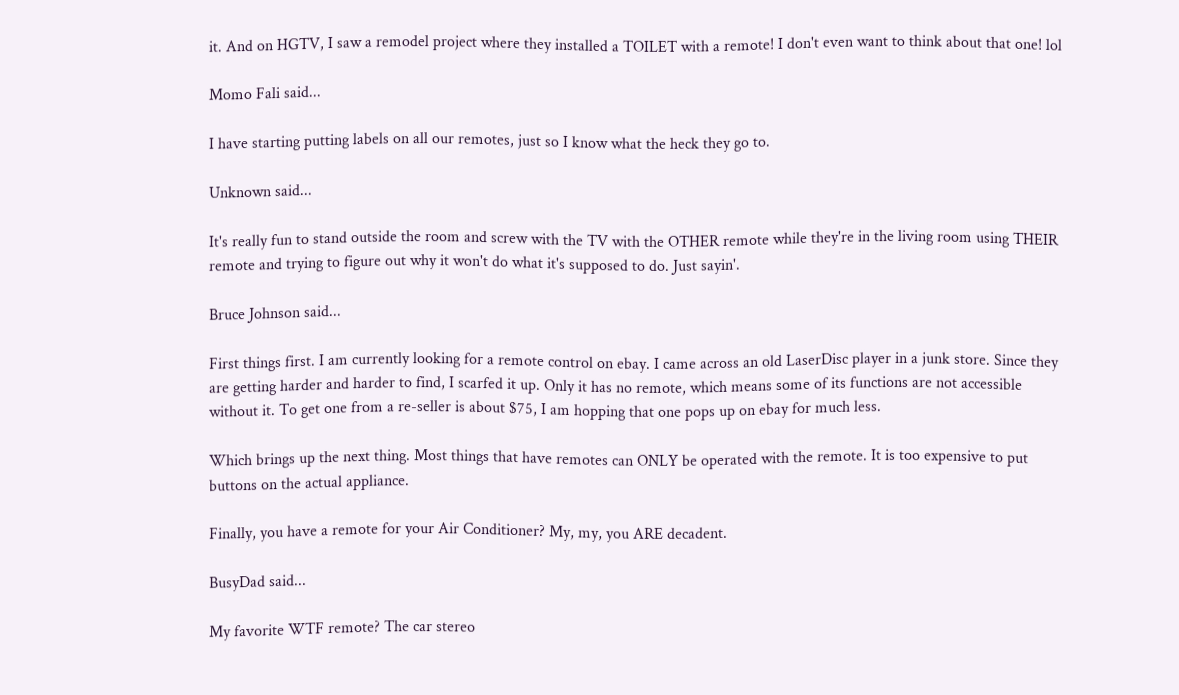it. And on HGTV, I saw a remodel project where they installed a TOILET with a remote! I don't even want to think about that one! lol

Momo Fali said...

I have starting putting labels on all our remotes, just so I know what the heck they go to.

Unknown said...

It's really fun to stand outside the room and screw with the TV with the OTHER remote while they're in the living room using THEIR remote and trying to figure out why it won't do what it's supposed to do. Just sayin'.

Bruce Johnson said...

First things first. I am currently looking for a remote control on ebay. I came across an old LaserDisc player in a junk store. Since they are getting harder and harder to find, I scarfed it up. Only it has no remote, which means some of its functions are not accessible without it. To get one from a re-seller is about $75, I am hopping that one pops up on ebay for much less.

Which brings up the next thing. Most things that have remotes can ONLY be operated with the remote. It is too expensive to put buttons on the actual appliance.

Finally, you have a remote for your Air Conditioner? My, my, you ARE decadent.

BusyDad said...

My favorite WTF remote? The car stereo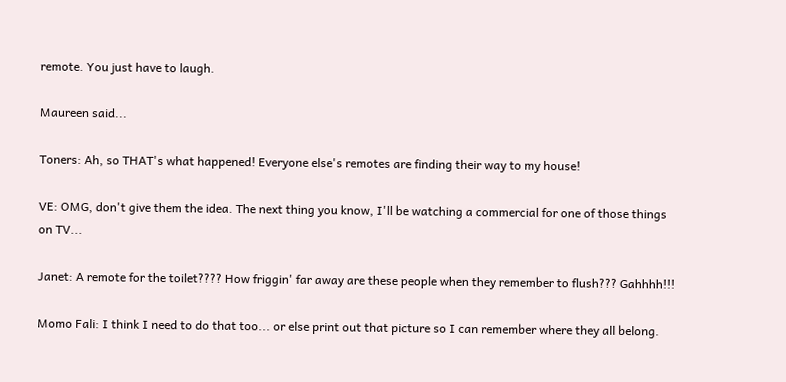remote. You just have to laugh.

Maureen said...

Toners: Ah, so THAT's what happened! Everyone else's remotes are finding their way to my house!

VE: OMG, don't give them the idea. The next thing you know, I'll be watching a commercial for one of those things on TV...

Janet: A remote for the toilet???? How friggin' far away are these people when they remember to flush??? Gahhhh!!!

Momo Fali: I think I need to do that too... or else print out that picture so I can remember where they all belong.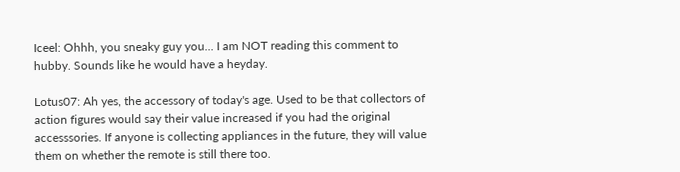Iceel: Ohhh, you sneaky guy you... I am NOT reading this comment to hubby. Sounds like he would have a heyday.

Lotus07: Ah yes, the accessory of today's age. Used to be that collectors of action figures would say their value increased if you had the original accesssories. If anyone is collecting appliances in the future, they will value them on whether the remote is still there too.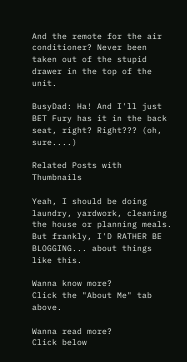And the remote for the air conditioner? Never been taken out of the stupid drawer in the top of the unit.

BusyDad: Ha! And I'll just BET Fury has it in the back seat, right? Right??? (oh, sure....)

Related Posts with Thumbnails

Yeah, I should be doing laundry, yardwork, cleaning the house or planning meals. But frankly, I'D RATHER BE BLOGGING... about things like this.

Wanna know more?
Click the "About Me" tab above.

Wanna read more?
Click below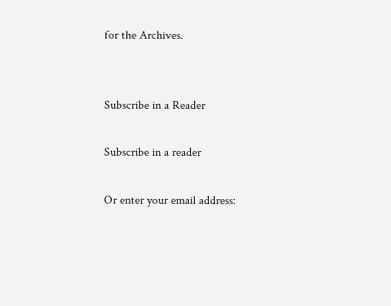for the Archives.


Subscribe in a Reader

Subscribe in a reader

Or enter your email address: